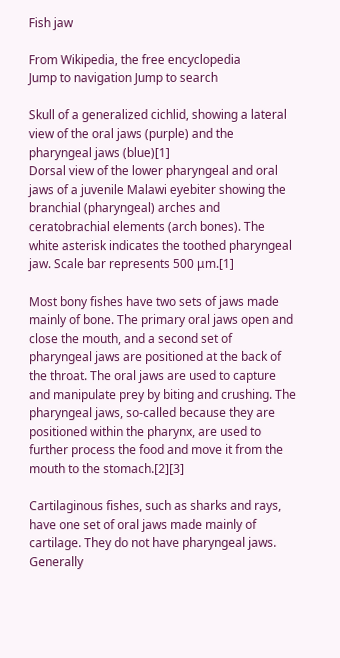Fish jaw

From Wikipedia, the free encyclopedia
Jump to navigation Jump to search

Skull of a generalized cichlid, showing a lateral view of the oral jaws (purple) and the pharyngeal jaws (blue)[1]
Dorsal view of the lower pharyngeal and oral jaws of a juvenile Malawi eyebiter showing the branchial (pharyngeal) arches and ceratobrachial elements (arch bones). The white asterisk indicates the toothed pharyngeal jaw. Scale bar represents 500 μm.[1]

Most bony fishes have two sets of jaws made mainly of bone. The primary oral jaws open and close the mouth, and a second set of pharyngeal jaws are positioned at the back of the throat. The oral jaws are used to capture and manipulate prey by biting and crushing. The pharyngeal jaws, so-called because they are positioned within the pharynx, are used to further process the food and move it from the mouth to the stomach.[2][3]

Cartilaginous fishes, such as sharks and rays, have one set of oral jaws made mainly of cartilage. They do not have pharyngeal jaws. Generally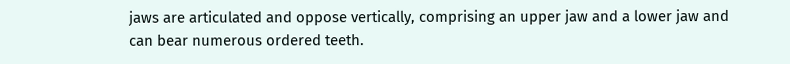jaws are articulated and oppose vertically, comprising an upper jaw and a lower jaw and can bear numerous ordered teeth.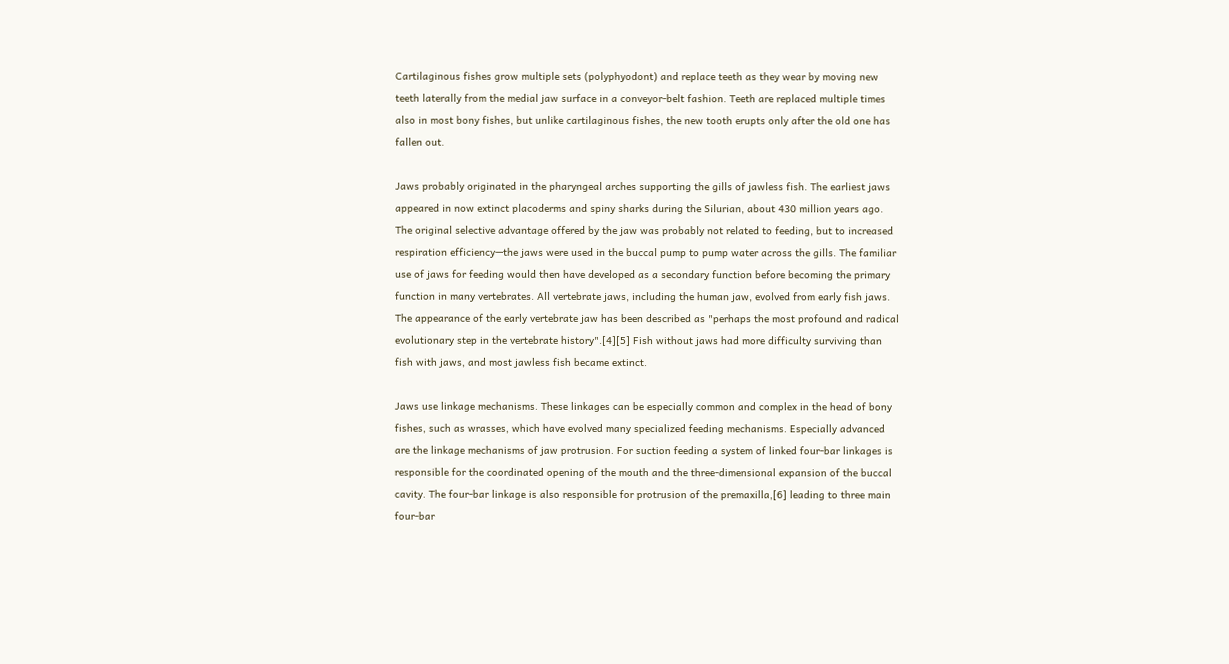Cartilaginous fishes grow multiple sets (polyphyodont) and replace teeth as they wear by moving new teeth laterally from the medial jaw surface in a conveyor-belt fashion. Teeth are replaced multiple times also in most bony fishes, but unlike cartilaginous fishes, the new tooth erupts only after the old one has fallen out.

Jaws probably originated in the pharyngeal arches supporting the gills of jawless fish. The earliest jaws appeared in now extinct placoderms and spiny sharks during the Silurian, about 430 million years ago. The original selective advantage offered by the jaw was probably not related to feeding, but to increased respiration efficiency—the jaws were used in the buccal pump to pump water across the gills. The familiar use of jaws for feeding would then have developed as a secondary function before becoming the primary function in many vertebrates. All vertebrate jaws, including the human jaw, evolved from early fish jaws. The appearance of the early vertebrate jaw has been described as "perhaps the most profound and radical evolutionary step in the vertebrate history".[4][5] Fish without jaws had more difficulty surviving than fish with jaws, and most jawless fish became extinct.

Jaws use linkage mechanisms. These linkages can be especially common and complex in the head of bony fishes, such as wrasses, which have evolved many specialized feeding mechanisms. Especially advanced are the linkage mechanisms of jaw protrusion. For suction feeding a system of linked four-bar linkages is responsible for the coordinated opening of the mouth and the three-dimensional expansion of the buccal cavity. The four-bar linkage is also responsible for protrusion of the premaxilla,[6] leading to three main four-bar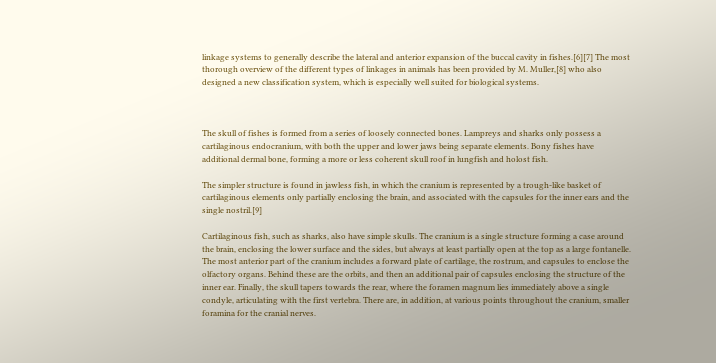linkage systems to generally describe the lateral and anterior expansion of the buccal cavity in fishes.[6][7] The most thorough overview of the different types of linkages in animals has been provided by M. Muller,[8] who also designed a new classification system, which is especially well suited for biological systems.



The skull of fishes is formed from a series of loosely connected bones. Lampreys and sharks only possess a cartilaginous endocranium, with both the upper and lower jaws being separate elements. Bony fishes have additional dermal bone, forming a more or less coherent skull roof in lungfish and holost fish.

The simpler structure is found in jawless fish, in which the cranium is represented by a trough-like basket of cartilaginous elements only partially enclosing the brain, and associated with the capsules for the inner ears and the single nostril.[9]

Cartilaginous fish, such as sharks, also have simple skulls. The cranium is a single structure forming a case around the brain, enclosing the lower surface and the sides, but always at least partially open at the top as a large fontanelle. The most anterior part of the cranium includes a forward plate of cartilage, the rostrum, and capsules to enclose the olfactory organs. Behind these are the orbits, and then an additional pair of capsules enclosing the structure of the inner ear. Finally, the skull tapers towards the rear, where the foramen magnum lies immediately above a single condyle, articulating with the first vertebra. There are, in addition, at various points throughout the cranium, smaller foramina for the cranial nerves.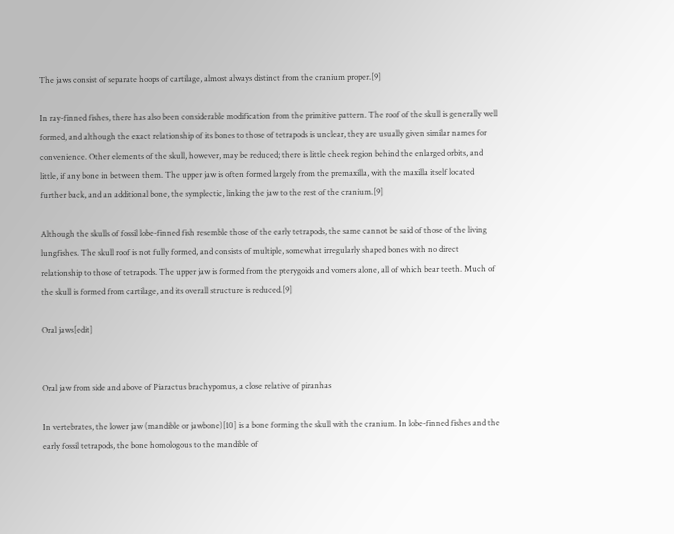The jaws consist of separate hoops of cartilage, almost always distinct from the cranium proper.[9]

In ray-finned fishes, there has also been considerable modification from the primitive pattern. The roof of the skull is generally well formed, and although the exact relationship of its bones to those of tetrapods is unclear, they are usually given similar names for convenience. Other elements of the skull, however, may be reduced; there is little cheek region behind the enlarged orbits, and little, if any bone in between them. The upper jaw is often formed largely from the premaxilla, with the maxilla itself located further back, and an additional bone, the symplectic, linking the jaw to the rest of the cranium.[9]

Although the skulls of fossil lobe-finned fish resemble those of the early tetrapods, the same cannot be said of those of the living lungfishes. The skull roof is not fully formed, and consists of multiple, somewhat irregularly shaped bones with no direct relationship to those of tetrapods. The upper jaw is formed from the pterygoids and vomers alone, all of which bear teeth. Much of the skull is formed from cartilage, and its overall structure is reduced.[9]

Oral jaws[edit]


Oral jaw from side and above of Piaractus brachypomus, a close relative of piranhas

In vertebrates, the lower jaw (mandible or jawbone)[10] is a bone forming the skull with the cranium. In lobe-finned fishes and the early fossil tetrapods, the bone homologous to the mandible of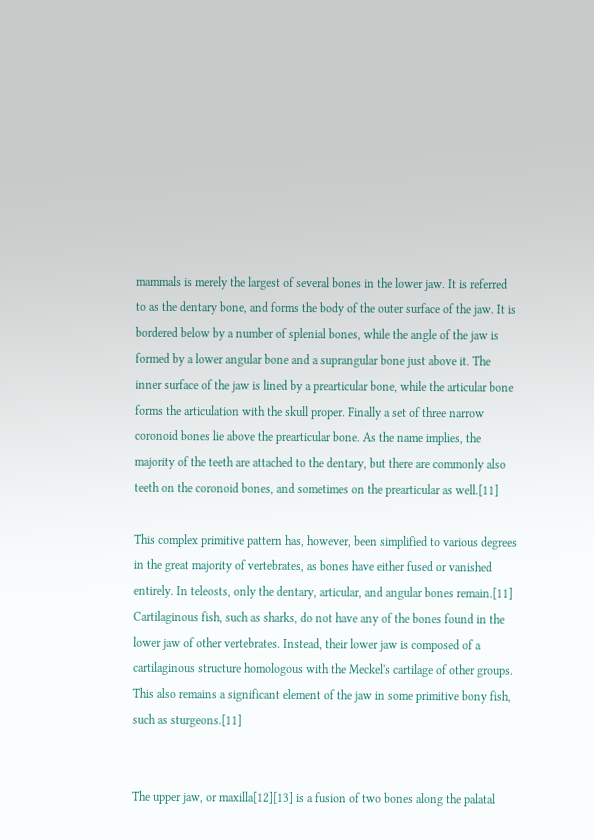mammals is merely the largest of several bones in the lower jaw. It is referred to as the dentary bone, and forms the body of the outer surface of the jaw. It is bordered below by a number of splenial bones, while the angle of the jaw is formed by a lower angular bone and a suprangular bone just above it. The inner surface of the jaw is lined by a prearticular bone, while the articular bone forms the articulation with the skull proper. Finally a set of three narrow coronoid bones lie above the prearticular bone. As the name implies, the majority of the teeth are attached to the dentary, but there are commonly also teeth on the coronoid bones, and sometimes on the prearticular as well.[11]

This complex primitive pattern has, however, been simplified to various degrees in the great majority of vertebrates, as bones have either fused or vanished entirely. In teleosts, only the dentary, articular, and angular bones remain.[11] Cartilaginous fish, such as sharks, do not have any of the bones found in the lower jaw of other vertebrates. Instead, their lower jaw is composed of a cartilaginous structure homologous with the Meckel's cartilage of other groups. This also remains a significant element of the jaw in some primitive bony fish, such as sturgeons.[11]


The upper jaw, or maxilla[12][13] is a fusion of two bones along the palatal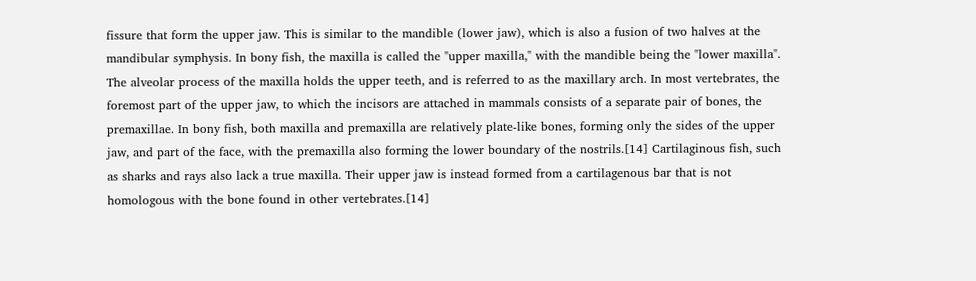fissure that form the upper jaw. This is similar to the mandible (lower jaw), which is also a fusion of two halves at the mandibular symphysis. In bony fish, the maxilla is called the "upper maxilla," with the mandible being the "lower maxilla". The alveolar process of the maxilla holds the upper teeth, and is referred to as the maxillary arch. In most vertebrates, the foremost part of the upper jaw, to which the incisors are attached in mammals consists of a separate pair of bones, the premaxillae. In bony fish, both maxilla and premaxilla are relatively plate-like bones, forming only the sides of the upper jaw, and part of the face, with the premaxilla also forming the lower boundary of the nostrils.[14] Cartilaginous fish, such as sharks and rays also lack a true maxilla. Their upper jaw is instead formed from a cartilagenous bar that is not homologous with the bone found in other vertebrates.[14]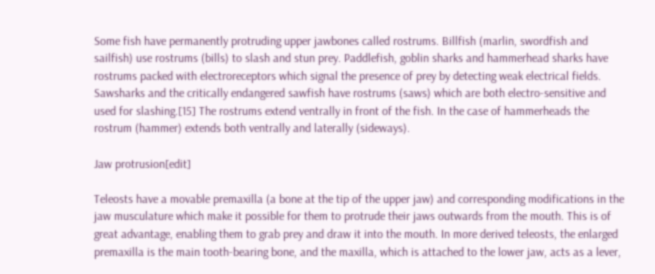Some fish have permanently protruding upper jawbones called rostrums. Billfish (marlin, swordfish and sailfish) use rostrums (bills) to slash and stun prey. Paddlefish, goblin sharks and hammerhead sharks have rostrums packed with electroreceptors which signal the presence of prey by detecting weak electrical fields. Sawsharks and the critically endangered sawfish have rostrums (saws) which are both electro-sensitive and used for slashing.[15] The rostrums extend ventrally in front of the fish. In the case of hammerheads the rostrum (hammer) extends both ventrally and laterally (sideways).

Jaw protrusion[edit]

Teleosts have a movable premaxilla (a bone at the tip of the upper jaw) and corresponding modifications in the jaw musculature which make it possible for them to protrude their jaws outwards from the mouth. This is of great advantage, enabling them to grab prey and draw it into the mouth. In more derived teleosts, the enlarged premaxilla is the main tooth-bearing bone, and the maxilla, which is attached to the lower jaw, acts as a lever,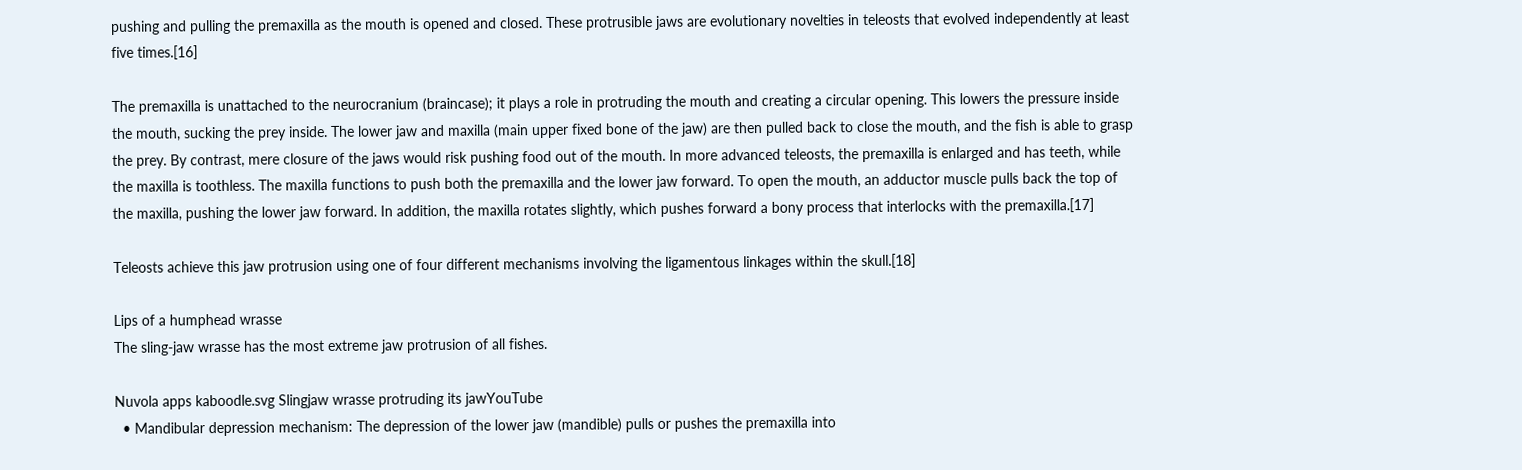pushing and pulling the premaxilla as the mouth is opened and closed. These protrusible jaws are evolutionary novelties in teleosts that evolved independently at least five times.[16]

The premaxilla is unattached to the neurocranium (braincase); it plays a role in protruding the mouth and creating a circular opening. This lowers the pressure inside the mouth, sucking the prey inside. The lower jaw and maxilla (main upper fixed bone of the jaw) are then pulled back to close the mouth, and the fish is able to grasp the prey. By contrast, mere closure of the jaws would risk pushing food out of the mouth. In more advanced teleosts, the premaxilla is enlarged and has teeth, while the maxilla is toothless. The maxilla functions to push both the premaxilla and the lower jaw forward. To open the mouth, an adductor muscle pulls back the top of the maxilla, pushing the lower jaw forward. In addition, the maxilla rotates slightly, which pushes forward a bony process that interlocks with the premaxilla.[17]

Teleosts achieve this jaw protrusion using one of four different mechanisms involving the ligamentous linkages within the skull.[18]

Lips of a humphead wrasse
The sling-jaw wrasse has the most extreme jaw protrusion of all fishes.

Nuvola apps kaboodle.svg Slingjaw wrasse protruding its jawYouTube
  • Mandibular depression mechanism: The depression of the lower jaw (mandible) pulls or pushes the premaxilla into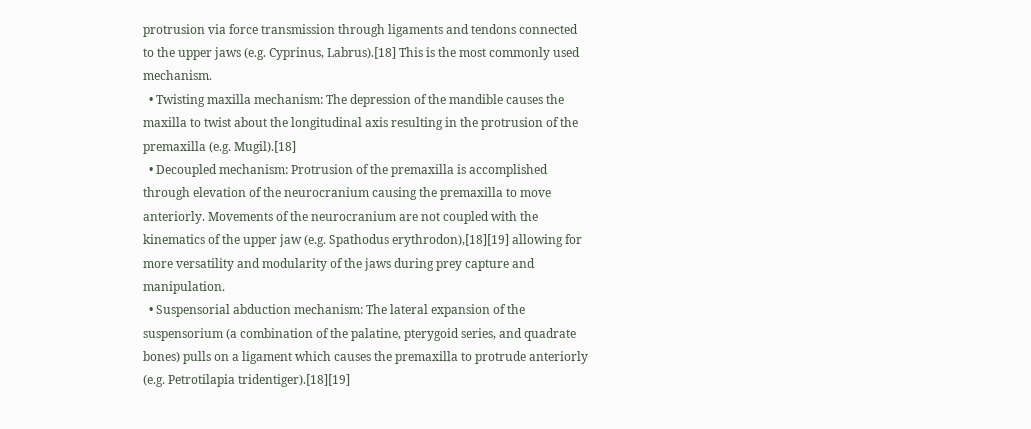protrusion via force transmission through ligaments and tendons connected to the upper jaws (e.g. Cyprinus, Labrus).[18] This is the most commonly used mechanism.
  • Twisting maxilla mechanism: The depression of the mandible causes the maxilla to twist about the longitudinal axis resulting in the protrusion of the premaxilla (e.g. Mugil).[18]
  • Decoupled mechanism: Protrusion of the premaxilla is accomplished through elevation of the neurocranium causing the premaxilla to move anteriorly. Movements of the neurocranium are not coupled with the kinematics of the upper jaw (e.g. Spathodus erythrodon),[18][19] allowing for more versatility and modularity of the jaws during prey capture and manipulation.
  • Suspensorial abduction mechanism: The lateral expansion of the suspensorium (a combination of the palatine, pterygoid series, and quadrate bones) pulls on a ligament which causes the premaxilla to protrude anteriorly (e.g. Petrotilapia tridentiger).[18][19]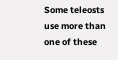Some teleosts use more than one of these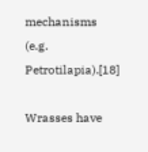mechanisms (e.g. Petrotilapia).[18]

Wrasses have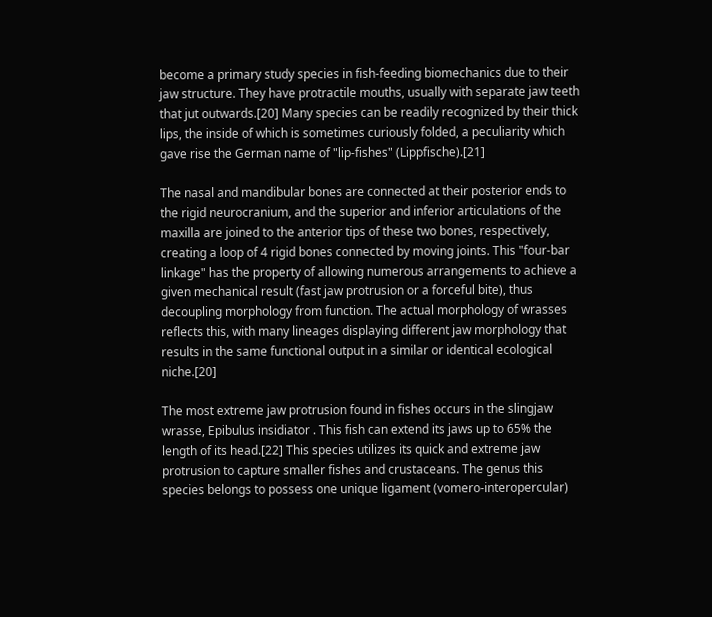become a primary study species in fish-feeding biomechanics due to their jaw structure. They have protractile mouths, usually with separate jaw teeth that jut outwards.[20] Many species can be readily recognized by their thick lips, the inside of which is sometimes curiously folded, a peculiarity which gave rise the German name of "lip-fishes" (Lippfische).[21]

The nasal and mandibular bones are connected at their posterior ends to the rigid neurocranium, and the superior and inferior articulations of the maxilla are joined to the anterior tips of these two bones, respectively, creating a loop of 4 rigid bones connected by moving joints. This "four-bar linkage" has the property of allowing numerous arrangements to achieve a given mechanical result (fast jaw protrusion or a forceful bite), thus decoupling morphology from function. The actual morphology of wrasses reflects this, with many lineages displaying different jaw morphology that results in the same functional output in a similar or identical ecological niche.[20]

The most extreme jaw protrusion found in fishes occurs in the slingjaw wrasse, Epibulus insidiator . This fish can extend its jaws up to 65% the length of its head.[22] This species utilizes its quick and extreme jaw protrusion to capture smaller fishes and crustaceans. The genus this species belongs to possess one unique ligament (vomero-interopercular)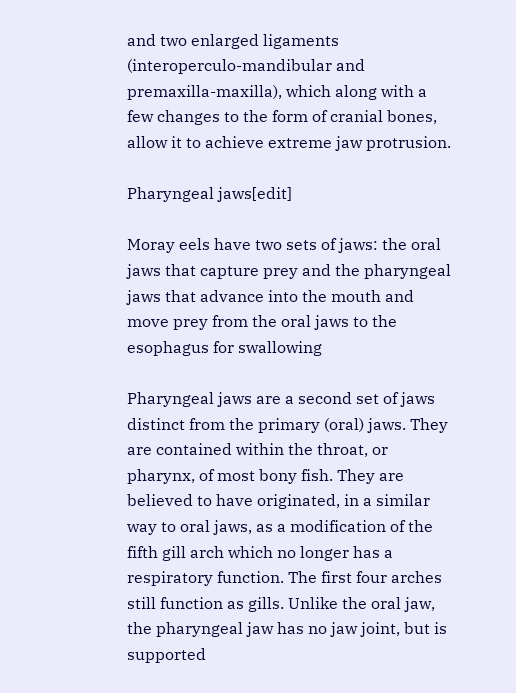and two enlarged ligaments (interoperculo-mandibular and premaxilla-maxilla), which along with a few changes to the form of cranial bones, allow it to achieve extreme jaw protrusion.

Pharyngeal jaws[edit]

Moray eels have two sets of jaws: the oral jaws that capture prey and the pharyngeal jaws that advance into the mouth and move prey from the oral jaws to the esophagus for swallowing

Pharyngeal jaws are a second set of jaws distinct from the primary (oral) jaws. They are contained within the throat, or pharynx, of most bony fish. They are believed to have originated, in a similar way to oral jaws, as a modification of the fifth gill arch which no longer has a respiratory function. The first four arches still function as gills. Unlike the oral jaw, the pharyngeal jaw has no jaw joint, but is supported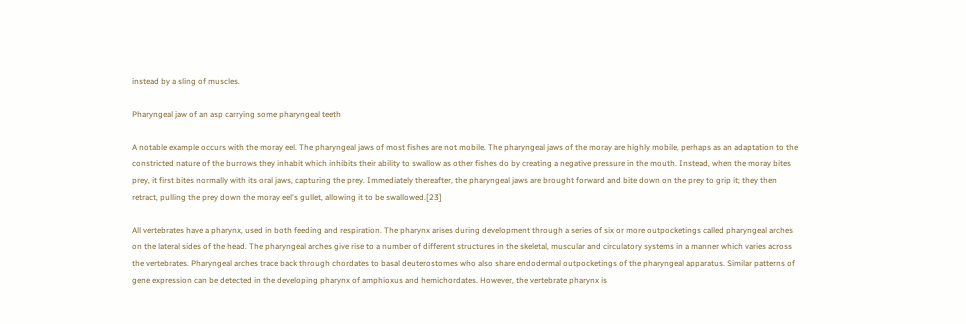instead by a sling of muscles.

Pharyngeal jaw of an asp carrying some pharyngeal teeth

A notable example occurs with the moray eel. The pharyngeal jaws of most fishes are not mobile. The pharyngeal jaws of the moray are highly mobile, perhaps as an adaptation to the constricted nature of the burrows they inhabit which inhibits their ability to swallow as other fishes do by creating a negative pressure in the mouth. Instead, when the moray bites prey, it first bites normally with its oral jaws, capturing the prey. Immediately thereafter, the pharyngeal jaws are brought forward and bite down on the prey to grip it; they then retract, pulling the prey down the moray eel's gullet, allowing it to be swallowed.[23]

All vertebrates have a pharynx, used in both feeding and respiration. The pharynx arises during development through a series of six or more outpocketings called pharyngeal arches on the lateral sides of the head. The pharyngeal arches give rise to a number of different structures in the skeletal, muscular and circulatory systems in a manner which varies across the vertebrates. Pharyngeal arches trace back through chordates to basal deuterostomes who also share endodermal outpocketings of the pharyngeal apparatus. Similar patterns of gene expression can be detected in the developing pharynx of amphioxus and hemichordates. However, the vertebrate pharynx is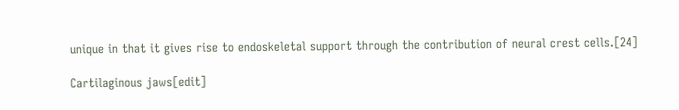unique in that it gives rise to endoskeletal support through the contribution of neural crest cells.[24]

Cartilaginous jaws[edit]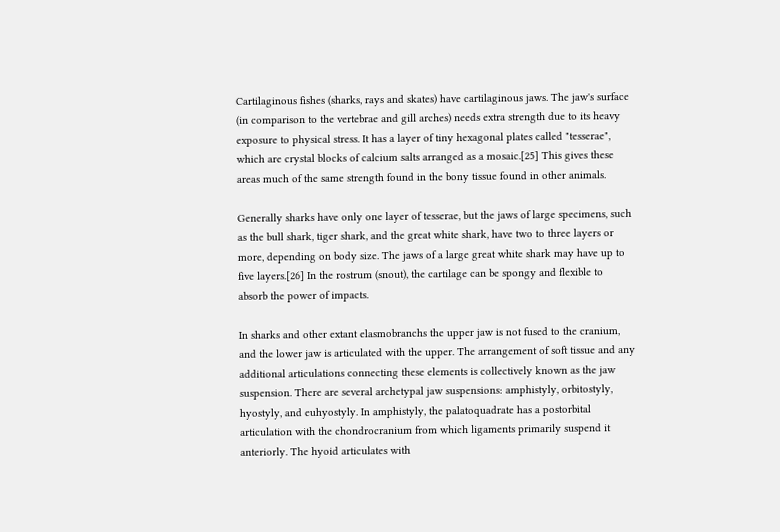Cartilaginous fishes (sharks, rays and skates) have cartilaginous jaws. The jaw's surface (in comparison to the vertebrae and gill arches) needs extra strength due to its heavy exposure to physical stress. It has a layer of tiny hexagonal plates called "tesserae", which are crystal blocks of calcium salts arranged as a mosaic.[25] This gives these areas much of the same strength found in the bony tissue found in other animals.

Generally sharks have only one layer of tesserae, but the jaws of large specimens, such as the bull shark, tiger shark, and the great white shark, have two to three layers or more, depending on body size. The jaws of a large great white shark may have up to five layers.[26] In the rostrum (snout), the cartilage can be spongy and flexible to absorb the power of impacts.

In sharks and other extant elasmobranchs the upper jaw is not fused to the cranium, and the lower jaw is articulated with the upper. The arrangement of soft tissue and any additional articulations connecting these elements is collectively known as the jaw suspension. There are several archetypal jaw suspensions: amphistyly, orbitostyly, hyostyly, and euhyostyly. In amphistyly, the palatoquadrate has a postorbital articulation with the chondrocranium from which ligaments primarily suspend it anteriorly. The hyoid articulates with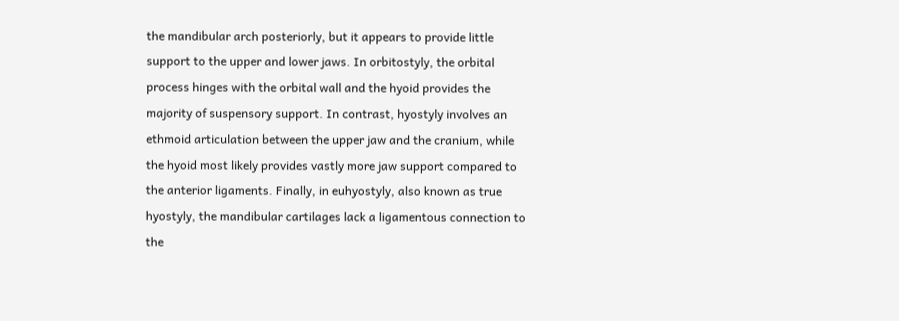the mandibular arch posteriorly, but it appears to provide little support to the upper and lower jaws. In orbitostyly, the orbital process hinges with the orbital wall and the hyoid provides the majority of suspensory support. In contrast, hyostyly involves an ethmoid articulation between the upper jaw and the cranium, while the hyoid most likely provides vastly more jaw support compared to the anterior ligaments. Finally, in euhyostyly, also known as true hyostyly, the mandibular cartilages lack a ligamentous connection to the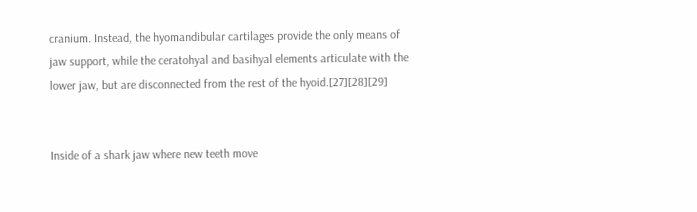cranium. Instead, the hyomandibular cartilages provide the only means of jaw support, while the ceratohyal and basihyal elements articulate with the lower jaw, but are disconnected from the rest of the hyoid.[27][28][29]


Inside of a shark jaw where new teeth move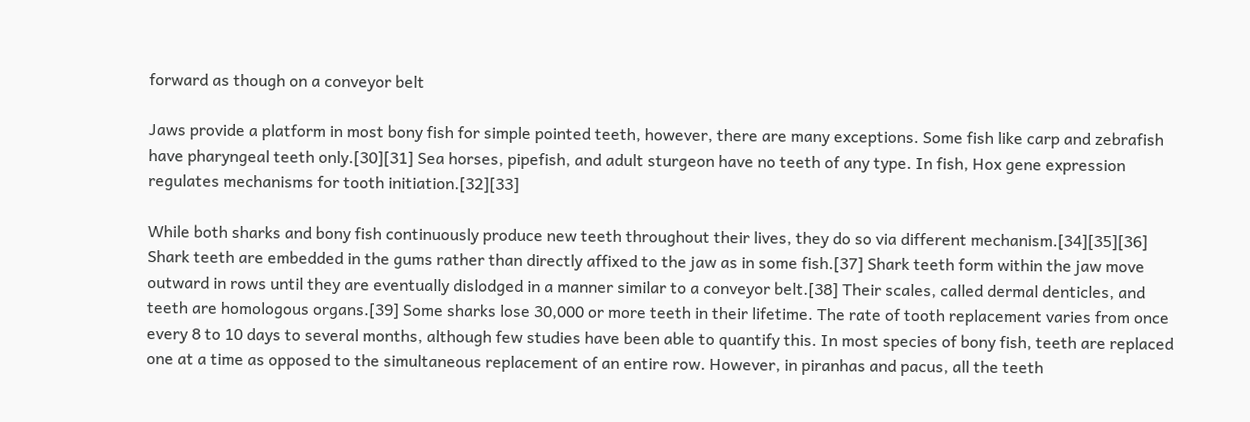forward as though on a conveyor belt

Jaws provide a platform in most bony fish for simple pointed teeth, however, there are many exceptions. Some fish like carp and zebrafish have pharyngeal teeth only.[30][31] Sea horses, pipefish, and adult sturgeon have no teeth of any type. In fish, Hox gene expression regulates mechanisms for tooth initiation.[32][33]

While both sharks and bony fish continuously produce new teeth throughout their lives, they do so via different mechanism.[34][35][36] Shark teeth are embedded in the gums rather than directly affixed to the jaw as in some fish.[37] Shark teeth form within the jaw move outward in rows until they are eventually dislodged in a manner similar to a conveyor belt.[38] Their scales, called dermal denticles, and teeth are homologous organs.[39] Some sharks lose 30,000 or more teeth in their lifetime. The rate of tooth replacement varies from once every 8 to 10 days to several months, although few studies have been able to quantify this. In most species of bony fish, teeth are replaced one at a time as opposed to the simultaneous replacement of an entire row. However, in piranhas and pacus, all the teeth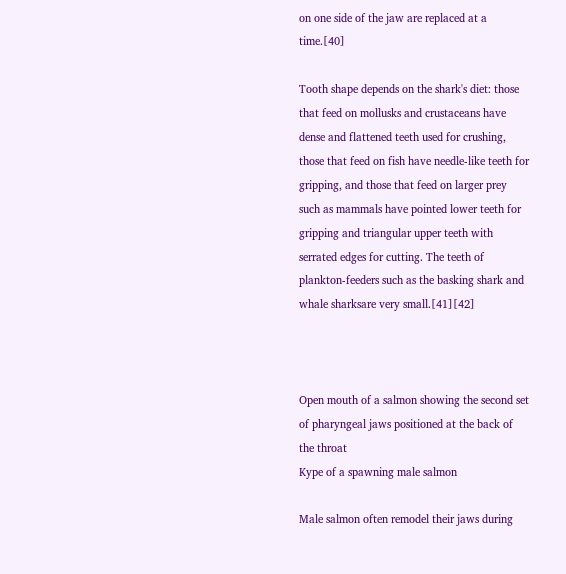on one side of the jaw are replaced at a time.[40]

Tooth shape depends on the shark's diet: those that feed on mollusks and crustaceans have dense and flattened teeth used for crushing, those that feed on fish have needle-like teeth for gripping, and those that feed on larger prey such as mammals have pointed lower teeth for gripping and triangular upper teeth with serrated edges for cutting. The teeth of plankton-feeders such as the basking shark and whale sharksare very small.[41][42]



Open mouth of a salmon showing the second set of pharyngeal jaws positioned at the back of the throat
Kype of a spawning male salmon

Male salmon often remodel their jaws during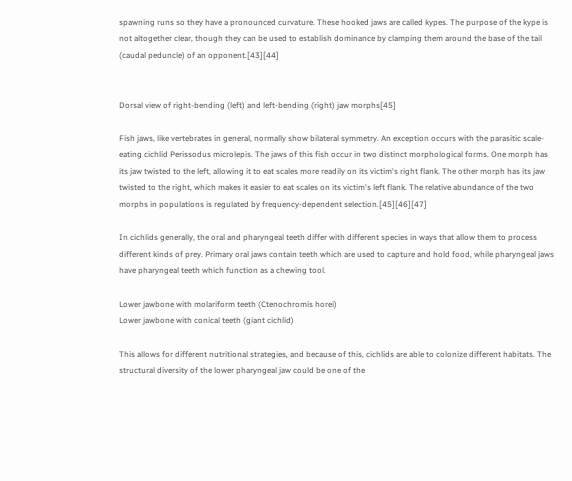spawning runs so they have a pronounced curvature. These hooked jaws are called kypes. The purpose of the kype is not altogether clear, though they can be used to establish dominance by clamping them around the base of the tail (caudal peduncle) of an opponent.[43][44]


Dorsal view of right-bending (left) and left-bending (right) jaw morphs[45]

Fish jaws, like vertebrates in general, normally show bilateral symmetry. An exception occurs with the parasitic scale-eating cichlid Perissodus microlepis. The jaws of this fish occur in two distinct morphological forms. One morph has its jaw twisted to the left, allowing it to eat scales more readily on its victim's right flank. The other morph has its jaw twisted to the right, which makes it easier to eat scales on its victim's left flank. The relative abundance of the two morphs in populations is regulated by frequency-dependent selection.[45][46][47]

In cichlids generally, the oral and pharyngeal teeth differ with different species in ways that allow them to process different kinds of prey. Primary oral jaws contain teeth which are used to capture and hold food, while pharyngeal jaws have pharyngeal teeth which function as a chewing tool.

Lower jawbone with molariform teeth (Ctenochromis horei)
Lower jawbone with conical teeth (giant cichlid)

This allows for different nutritional strategies, and because of this, cichlids are able to colonize different habitats. The structural diversity of the lower pharyngeal jaw could be one of the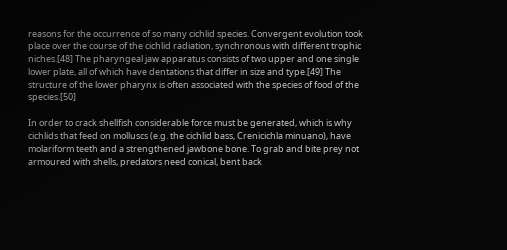reasons for the occurrence of so many cichlid species. Convergent evolution took place over the course of the cichlid radiation, synchronous with different trophic niches.[48] The pharyngeal jaw apparatus consists of two upper and one single lower plate, all of which have dentations that differ in size and type.[49] The structure of the lower pharynx is often associated with the species of food of the species.[50]

In order to crack shellfish considerable force must be generated, which is why cichlids that feed on molluscs (e.g. the cichlid bass, Crenicichla minuano), have molariform teeth and a strengthened jawbone bone. To grab and bite prey not armoured with shells, predators need conical, bent back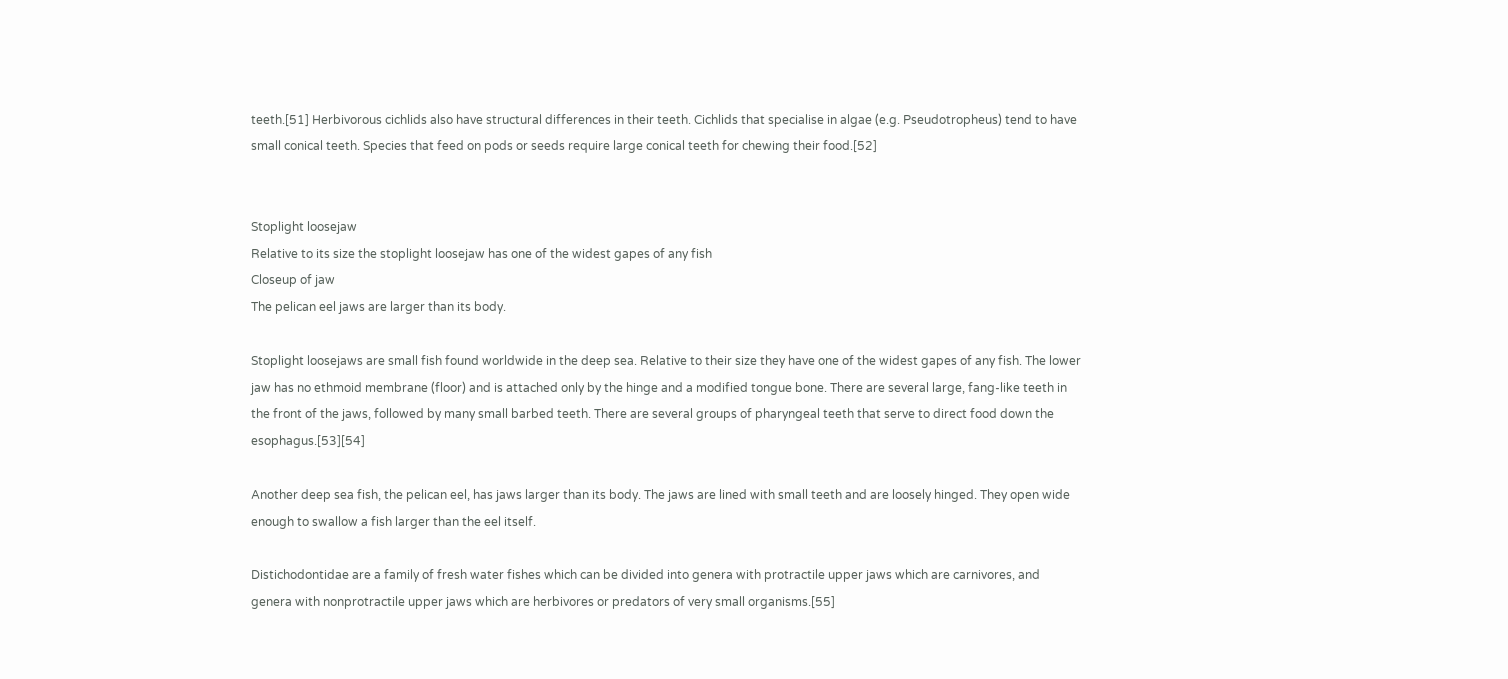teeth.[51] Herbivorous cichlids also have structural differences in their teeth. Cichlids that specialise in algae (e.g. Pseudotropheus) tend to have small conical teeth. Species that feed on pods or seeds require large conical teeth for chewing their food.[52]


Stoplight loosejaw
Relative to its size the stoplight loosejaw has one of the widest gapes of any fish
Closeup of jaw
The pelican eel jaws are larger than its body.

Stoplight loosejaws are small fish found worldwide in the deep sea. Relative to their size they have one of the widest gapes of any fish. The lower jaw has no ethmoid membrane (floor) and is attached only by the hinge and a modified tongue bone. There are several large, fang-like teeth in the front of the jaws, followed by many small barbed teeth. There are several groups of pharyngeal teeth that serve to direct food down the esophagus.[53][54]

Another deep sea fish, the pelican eel, has jaws larger than its body. The jaws are lined with small teeth and are loosely hinged. They open wide enough to swallow a fish larger than the eel itself.

Distichodontidae are a family of fresh water fishes which can be divided into genera with protractile upper jaws which are carnivores, and genera with nonprotractile upper jaws which are herbivores or predators of very small organisms.[55]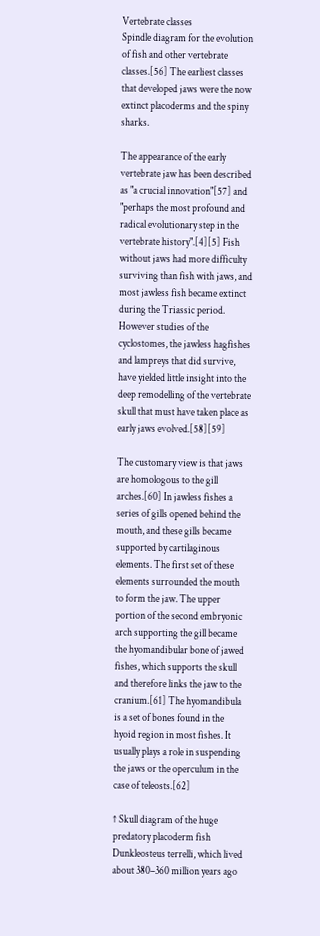Vertebrate classes
Spindle diagram for the evolution of fish and other vertebrate classes.[56] The earliest classes that developed jaws were the now extinct placoderms and the spiny sharks.

The appearance of the early vertebrate jaw has been described as "a crucial innovation"[57] and "perhaps the most profound and radical evolutionary step in the vertebrate history".[4][5] Fish without jaws had more difficulty surviving than fish with jaws, and most jawless fish became extinct during the Triassic period. However studies of the cyclostomes, the jawless hagfishes and lampreys that did survive, have yielded little insight into the deep remodelling of the vertebrate skull that must have taken place as early jaws evolved.[58][59]

The customary view is that jaws are homologous to the gill arches.[60] In jawless fishes a series of gills opened behind the mouth, and these gills became supported by cartilaginous elements. The first set of these elements surrounded the mouth to form the jaw. The upper portion of the second embryonic arch supporting the gill became the hyomandibular bone of jawed fishes, which supports the skull and therefore links the jaw to the cranium.[61] The hyomandibula is a set of bones found in the hyoid region in most fishes. It usually plays a role in suspending the jaws or the operculum in the case of teleosts.[62]

↑ Skull diagram of the huge predatory placoderm fish Dunkleosteus terrelli, which lived about 380–360 million years ago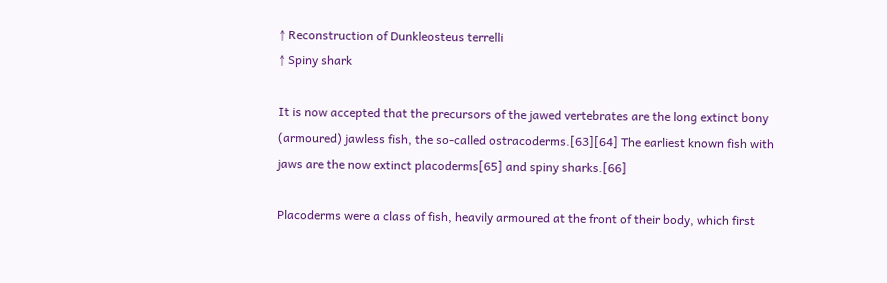↑ Reconstruction of Dunkleosteus terrelli
↑ Spiny shark

It is now accepted that the precursors of the jawed vertebrates are the long extinct bony (armoured) jawless fish, the so-called ostracoderms.[63][64] The earliest known fish with jaws are the now extinct placoderms[65] and spiny sharks.[66]

Placoderms were a class of fish, heavily armoured at the front of their body, which first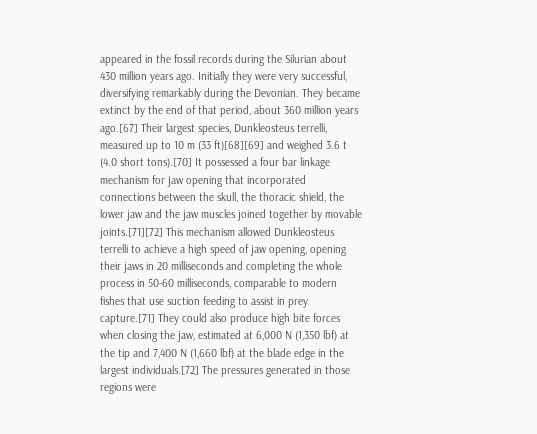appeared in the fossil records during the Silurian about 430 million years ago. Initially they were very successful, diversifying remarkably during the Devonian. They became extinct by the end of that period, about 360 million years ago.[67] Their largest species, Dunkleosteus terrelli, measured up to 10 m (33 ft)[68][69] and weighed 3.6 t (4.0 short tons).[70] It possessed a four bar linkage mechanism for jaw opening that incorporated connections between the skull, the thoracic shield, the lower jaw and the jaw muscles joined together by movable joints.[71][72] This mechanism allowed Dunkleosteus terrelli to achieve a high speed of jaw opening, opening their jaws in 20 milliseconds and completing the whole process in 50-60 milliseconds, comparable to modern fishes that use suction feeding to assist in prey capture.[71] They could also produce high bite forces when closing the jaw, estimated at 6,000 N (1,350 lbf) at the tip and 7,400 N (1,660 lbf) at the blade edge in the largest individuals.[72] The pressures generated in those regions were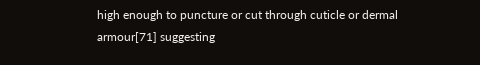high enough to puncture or cut through cuticle or dermal armour[71] suggesting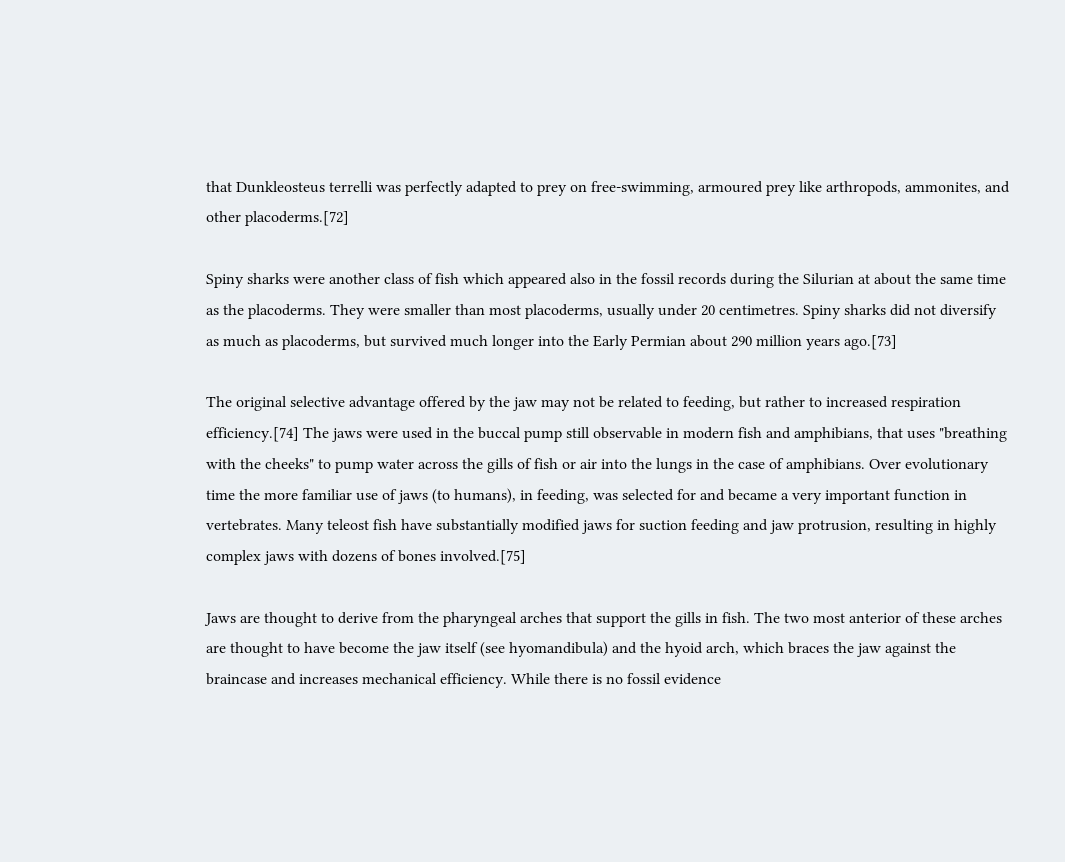that Dunkleosteus terrelli was perfectly adapted to prey on free-swimming, armoured prey like arthropods, ammonites, and other placoderms.[72]

Spiny sharks were another class of fish which appeared also in the fossil records during the Silurian at about the same time as the placoderms. They were smaller than most placoderms, usually under 20 centimetres. Spiny sharks did not diversify as much as placoderms, but survived much longer into the Early Permian about 290 million years ago.[73]

The original selective advantage offered by the jaw may not be related to feeding, but rather to increased respiration efficiency.[74] The jaws were used in the buccal pump still observable in modern fish and amphibians, that uses "breathing with the cheeks" to pump water across the gills of fish or air into the lungs in the case of amphibians. Over evolutionary time the more familiar use of jaws (to humans), in feeding, was selected for and became a very important function in vertebrates. Many teleost fish have substantially modified jaws for suction feeding and jaw protrusion, resulting in highly complex jaws with dozens of bones involved.[75]

Jaws are thought to derive from the pharyngeal arches that support the gills in fish. The two most anterior of these arches are thought to have become the jaw itself (see hyomandibula) and the hyoid arch, which braces the jaw against the braincase and increases mechanical efficiency. While there is no fossil evidence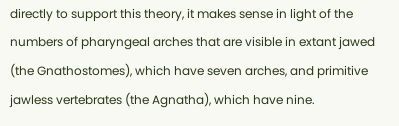directly to support this theory, it makes sense in light of the numbers of pharyngeal arches that are visible in extant jawed (the Gnathostomes), which have seven arches, and primitive jawless vertebrates (the Agnatha), which have nine.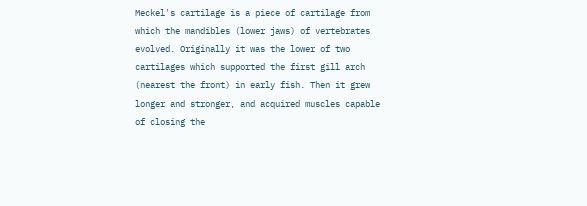Meckel's cartilage is a piece of cartilage from which the mandibles (lower jaws) of vertebrates evolved. Originally it was the lower of two cartilages which supported the first gill arch (nearest the front) in early fish. Then it grew longer and stronger, and acquired muscles capable of closing the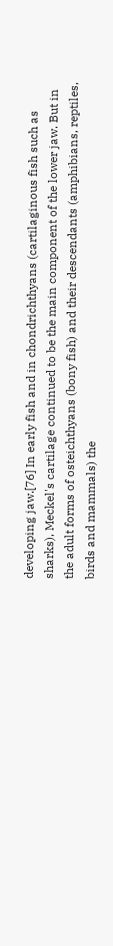developing jaw.[76] In early fish and in chondrichthyans (cartilaginous fish such as sharks), Meckel's cartilage continued to be the main component of the lower jaw. But in the adult forms of osteichthyans (bony fish) and their descendants (amphibians, reptiles, birds and mammals) the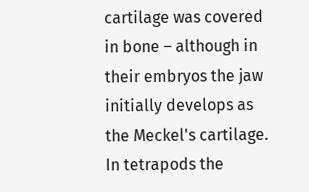cartilage was covered in bone – although in their embryos the jaw initially develops as the Meckel's cartilage. In tetrapods the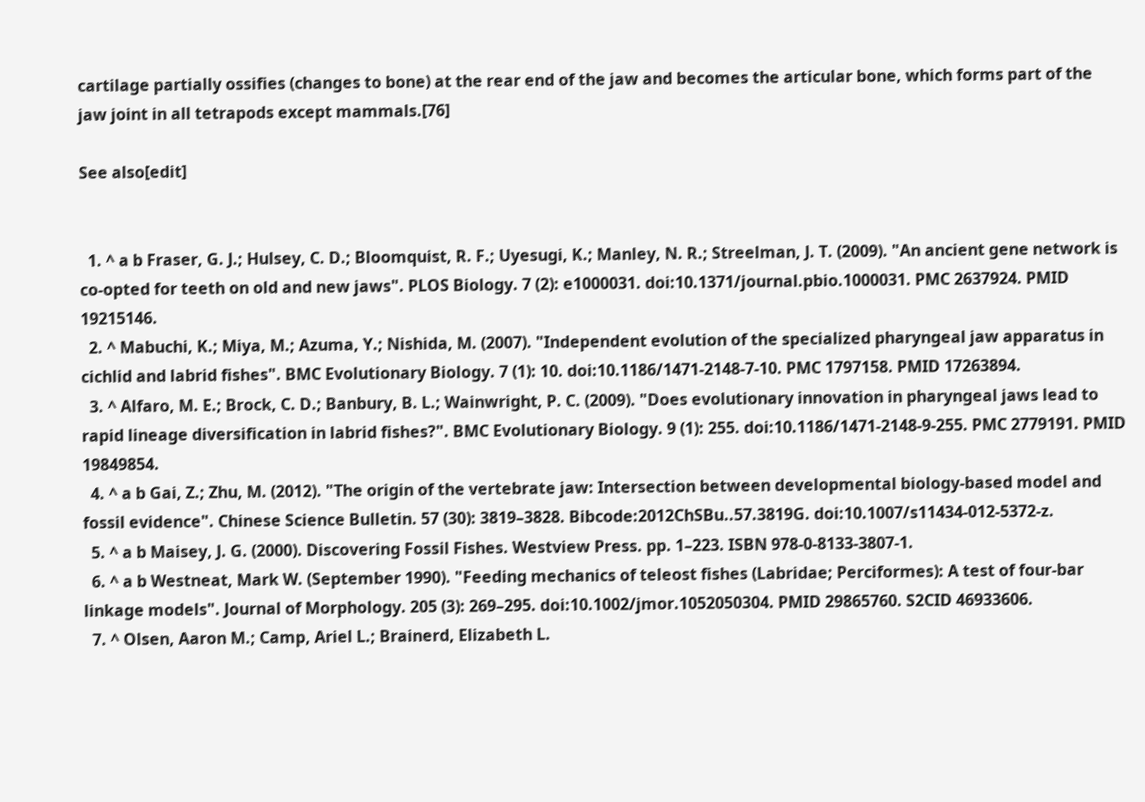cartilage partially ossifies (changes to bone) at the rear end of the jaw and becomes the articular bone, which forms part of the jaw joint in all tetrapods except mammals.[76]

See also[edit]


  1. ^ a b Fraser, G. J.; Hulsey, C. D.; Bloomquist, R. F.; Uyesugi, K.; Manley, N. R.; Streelman, J. T. (2009). "An ancient gene network is co-opted for teeth on old and new jaws". PLOS Biology. 7 (2): e1000031. doi:10.1371/journal.pbio.1000031. PMC 2637924. PMID 19215146.
  2. ^ Mabuchi, K.; Miya, M.; Azuma, Y.; Nishida, M. (2007). "Independent evolution of the specialized pharyngeal jaw apparatus in cichlid and labrid fishes". BMC Evolutionary Biology. 7 (1): 10. doi:10.1186/1471-2148-7-10. PMC 1797158. PMID 17263894.
  3. ^ Alfaro, M. E.; Brock, C. D.; Banbury, B. L.; Wainwright, P. C. (2009). "Does evolutionary innovation in pharyngeal jaws lead to rapid lineage diversification in labrid fishes?". BMC Evolutionary Biology. 9 (1): 255. doi:10.1186/1471-2148-9-255. PMC 2779191. PMID 19849854.
  4. ^ a b Gai, Z.; Zhu, M. (2012). "The origin of the vertebrate jaw: Intersection between developmental biology-based model and fossil evidence". Chinese Science Bulletin. 57 (30): 3819–3828. Bibcode:2012ChSBu..57.3819G. doi:10.1007/s11434-012-5372-z.
  5. ^ a b Maisey, J. G. (2000). Discovering Fossil Fishes. Westview Press. pp. 1–223. ISBN 978-0-8133-3807-1.
  6. ^ a b Westneat, Mark W. (September 1990). "Feeding mechanics of teleost fishes (Labridae; Perciformes): A test of four-bar linkage models". Journal of Morphology. 205 (3): 269–295. doi:10.1002/jmor.1052050304. PMID 29865760. S2CID 46933606.
  7. ^ Olsen, Aaron M.; Camp, Ariel L.; Brainerd, Elizabeth L.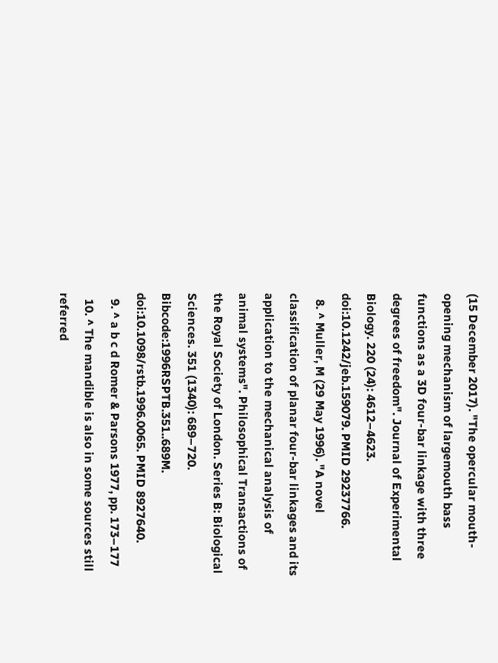(15 December 2017). "The opercular mouth-opening mechanism of largemouth bass functions as a 3D four-bar linkage with three degrees of freedom". Journal of Experimental Biology. 220 (24): 4612–4623. doi:10.1242/jeb.159079. PMID 29237766.
  8. ^ Muller, M (29 May 1996). "A novel classification of planar four-bar linkages and its application to the mechanical analysis of animal systems". Philosophical Transactions of the Royal Society of London. Series B: Biological Sciences. 351 (1340): 689–720. Bibcode:1996RSPTB.351..689M. doi:10.1098/rstb.1996.0065. PMID 8927640.
  9. ^ a b c d Romer & Parsons 1977, pp. 173–177
  10. ^ The mandible is also in some sources still referred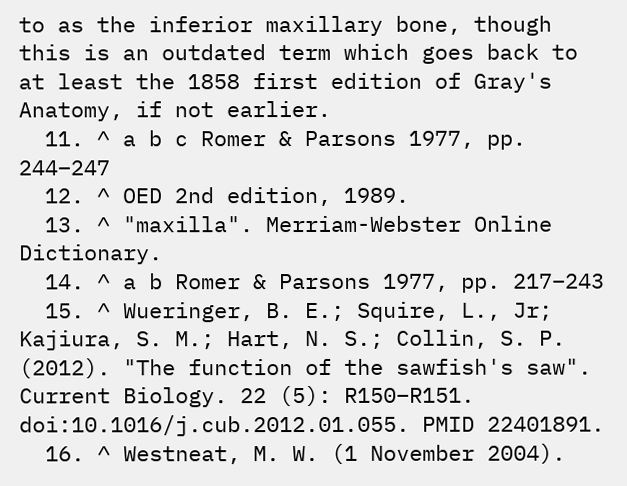to as the inferior maxillary bone, though this is an outdated term which goes back to at least the 1858 first edition of Gray's Anatomy, if not earlier.
  11. ^ a b c Romer & Parsons 1977, pp. 244–247
  12. ^ OED 2nd edition, 1989.
  13. ^ "maxilla". Merriam-Webster Online Dictionary.
  14. ^ a b Romer & Parsons 1977, pp. 217–243
  15. ^ Wueringer, B. E.; Squire, L., Jr; Kajiura, S. M.; Hart, N. S.; Collin, S. P. (2012). "The function of the sawfish's saw". Current Biology. 22 (5): R150–R151. doi:10.1016/j.cub.2012.01.055. PMID 22401891.
  16. ^ Westneat, M. W. (1 November 2004).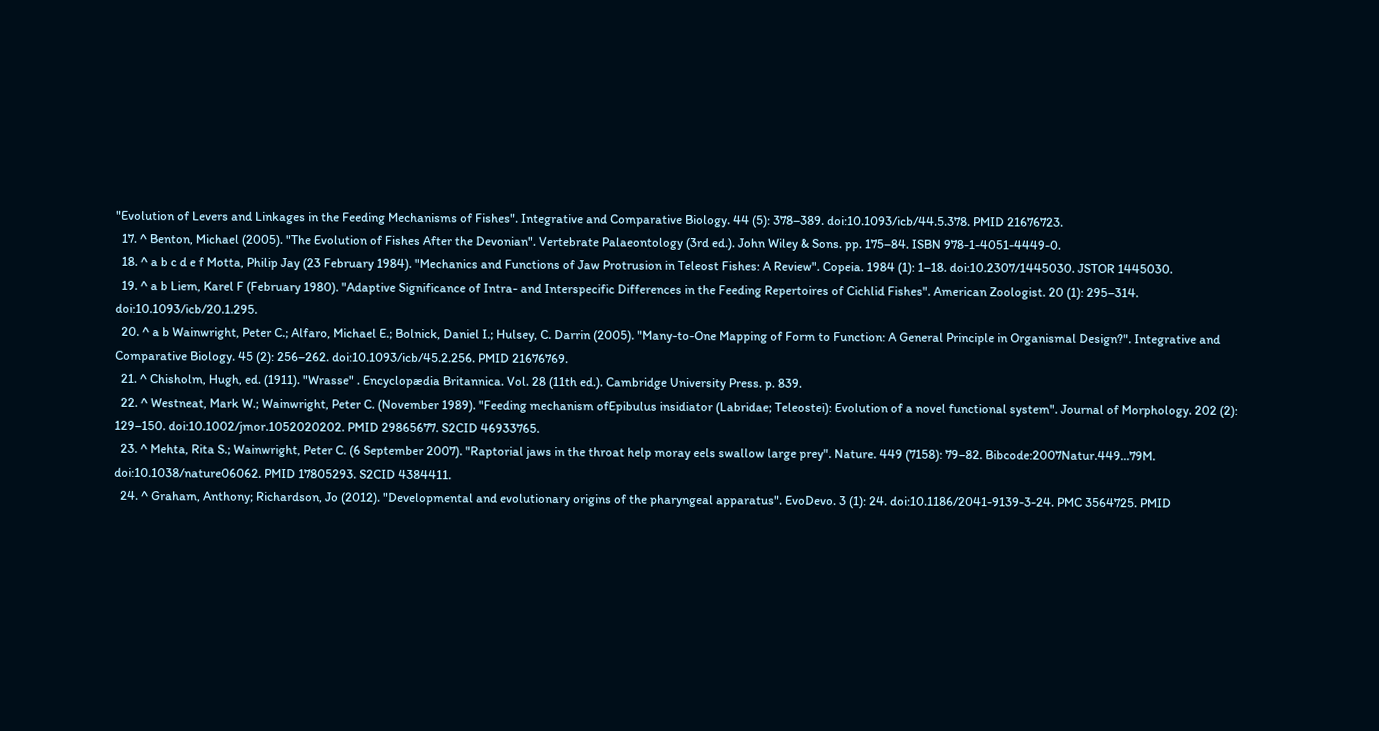"Evolution of Levers and Linkages in the Feeding Mechanisms of Fishes". Integrative and Comparative Biology. 44 (5): 378–389. doi:10.1093/icb/44.5.378. PMID 21676723.
  17. ^ Benton, Michael (2005). "The Evolution of Fishes After the Devonian". Vertebrate Palaeontology (3rd ed.). John Wiley & Sons. pp. 175–84. ISBN 978-1-4051-4449-0.
  18. ^ a b c d e f Motta, Philip Jay (23 February 1984). "Mechanics and Functions of Jaw Protrusion in Teleost Fishes: A Review". Copeia. 1984 (1): 1–18. doi:10.2307/1445030. JSTOR 1445030.
  19. ^ a b Liem, Karel F (February 1980). "Adaptive Significance of Intra- and Interspecific Differences in the Feeding Repertoires of Cichlid Fishes". American Zoologist. 20 (1): 295–314. doi:10.1093/icb/20.1.295.
  20. ^ a b Wainwright, Peter C.; Alfaro, Michael E.; Bolnick, Daniel I.; Hulsey, C. Darrin (2005). "Many-to-One Mapping of Form to Function: A General Principle in Organismal Design?". Integrative and Comparative Biology. 45 (2): 256–262. doi:10.1093/icb/45.2.256. PMID 21676769.
  21. ^ Chisholm, Hugh, ed. (1911). "Wrasse" . Encyclopædia Britannica. Vol. 28 (11th ed.). Cambridge University Press. p. 839.
  22. ^ Westneat, Mark W.; Wainwright, Peter C. (November 1989). "Feeding mechanism ofEpibulus insidiator (Labridae; Teleostei): Evolution of a novel functional system". Journal of Morphology. 202 (2): 129–150. doi:10.1002/jmor.1052020202. PMID 29865677. S2CID 46933765.
  23. ^ Mehta, Rita S.; Wainwright, Peter C. (6 September 2007). "Raptorial jaws in the throat help moray eels swallow large prey". Nature. 449 (7158): 79–82. Bibcode:2007Natur.449...79M. doi:10.1038/nature06062. PMID 17805293. S2CID 4384411.
  24. ^ Graham, Anthony; Richardson, Jo (2012). "Developmental and evolutionary origins of the pharyngeal apparatus". EvoDevo. 3 (1): 24. doi:10.1186/2041-9139-3-24. PMC 3564725. PMID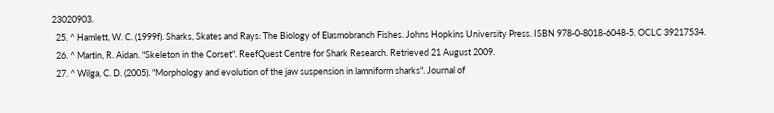23020903.
  25. ^ Hamlett, W. C. (1999f). Sharks, Skates and Rays: The Biology of Elasmobranch Fishes. Johns Hopkins University Press. ISBN 978-0-8018-6048-5. OCLC 39217534.
  26. ^ Martin, R. Aidan. "Skeleton in the Corset". ReefQuest Centre for Shark Research. Retrieved 21 August 2009.
  27. ^ Wilga, C. D. (2005). "Morphology and evolution of the jaw suspension in lamniform sharks". Journal of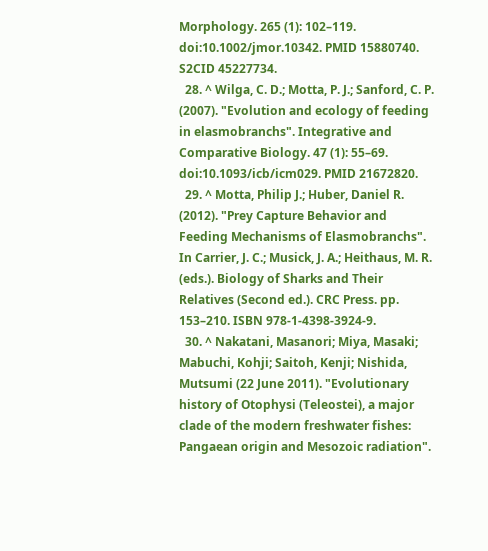Morphology. 265 (1): 102–119. doi:10.1002/jmor.10342. PMID 15880740. S2CID 45227734.
  28. ^ Wilga, C. D.; Motta, P. J.; Sanford, C. P. (2007). "Evolution and ecology of feeding in elasmobranchs". Integrative and Comparative Biology. 47 (1): 55–69. doi:10.1093/icb/icm029. PMID 21672820.
  29. ^ Motta, Philip J.; Huber, Daniel R. (2012). "Prey Capture Behavior and Feeding Mechanisms of Elasmobranchs". In Carrier, J. C.; Musick, J. A.; Heithaus, M. R. (eds.). Biology of Sharks and Their Relatives (Second ed.). CRC Press. pp. 153–210. ISBN 978-1-4398-3924-9.
  30. ^ Nakatani, Masanori; Miya, Masaki; Mabuchi, Kohji; Saitoh, Kenji; Nishida, Mutsumi (22 June 2011). "Evolutionary history of Otophysi (Teleostei), a major clade of the modern freshwater fishes: Pangaean origin and Mesozoic radiation".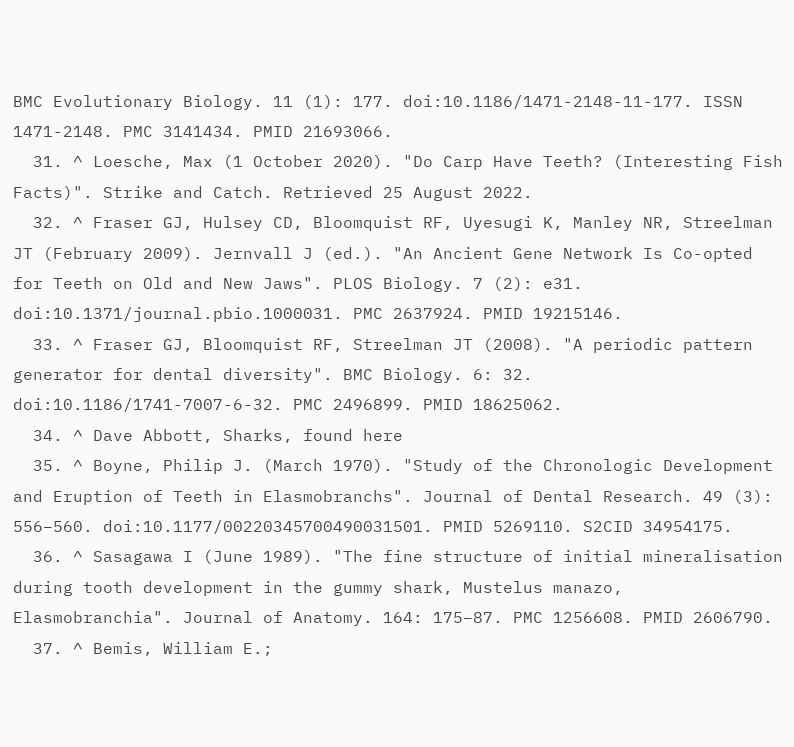BMC Evolutionary Biology. 11 (1): 177. doi:10.1186/1471-2148-11-177. ISSN 1471-2148. PMC 3141434. PMID 21693066.
  31. ^ Loesche, Max (1 October 2020). "Do Carp Have Teeth? (Interesting Fish Facts)". Strike and Catch. Retrieved 25 August 2022.
  32. ^ Fraser GJ, Hulsey CD, Bloomquist RF, Uyesugi K, Manley NR, Streelman JT (February 2009). Jernvall J (ed.). "An Ancient Gene Network Is Co-opted for Teeth on Old and New Jaws". PLOS Biology. 7 (2): e31. doi:10.1371/journal.pbio.1000031. PMC 2637924. PMID 19215146.
  33. ^ Fraser GJ, Bloomquist RF, Streelman JT (2008). "A periodic pattern generator for dental diversity". BMC Biology. 6: 32. doi:10.1186/1741-7007-6-32. PMC 2496899. PMID 18625062.
  34. ^ Dave Abbott, Sharks, found here
  35. ^ Boyne, Philip J. (March 1970). "Study of the Chronologic Development and Eruption of Teeth in Elasmobranchs". Journal of Dental Research. 49 (3): 556–560. doi:10.1177/00220345700490031501. PMID 5269110. S2CID 34954175.
  36. ^ Sasagawa I (June 1989). "The fine structure of initial mineralisation during tooth development in the gummy shark, Mustelus manazo, Elasmobranchia". Journal of Anatomy. 164: 175–87. PMC 1256608. PMID 2606790.
  37. ^ Bemis, William E.;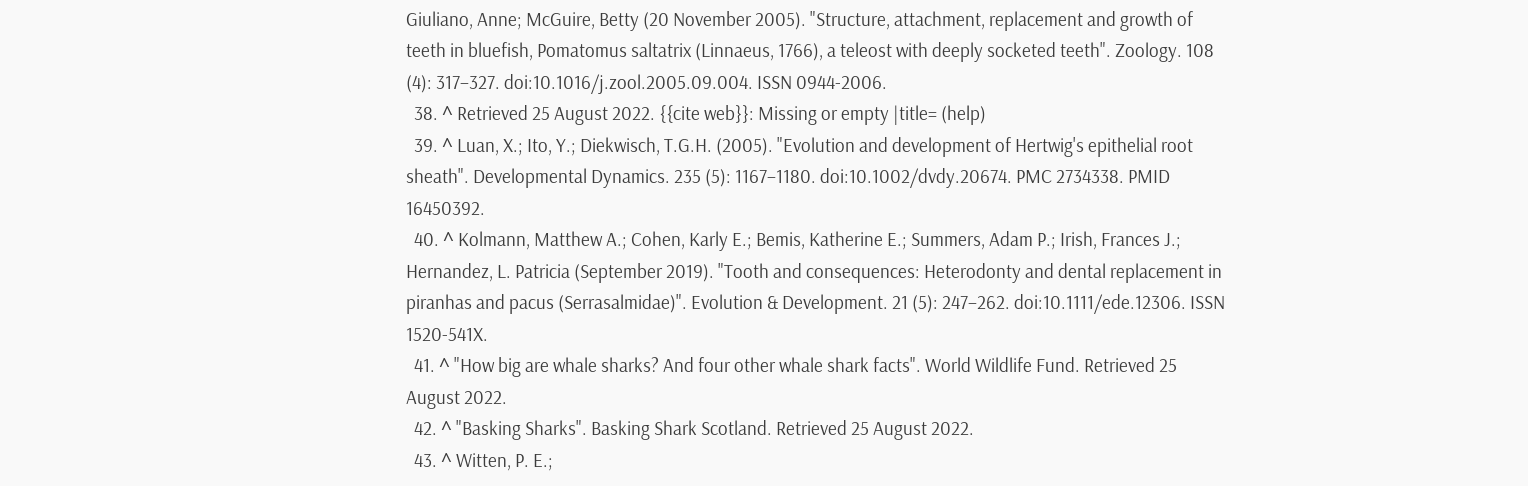Giuliano, Anne; McGuire, Betty (20 November 2005). "Structure, attachment, replacement and growth of teeth in bluefish, Pomatomus saltatrix (Linnaeus, 1766), a teleost with deeply socketed teeth". Zoology. 108 (4): 317–327. doi:10.1016/j.zool.2005.09.004. ISSN 0944-2006.
  38. ^ Retrieved 25 August 2022. {{cite web}}: Missing or empty |title= (help)
  39. ^ Luan, X.; Ito, Y.; Diekwisch, T.G.H. (2005). "Evolution and development of Hertwig's epithelial root sheath". Developmental Dynamics. 235 (5): 1167–1180. doi:10.1002/dvdy.20674. PMC 2734338. PMID 16450392.
  40. ^ Kolmann, Matthew A.; Cohen, Karly E.; Bemis, Katherine E.; Summers, Adam P.; Irish, Frances J.; Hernandez, L. Patricia (September 2019). "Tooth and consequences: Heterodonty and dental replacement in piranhas and pacus (Serrasalmidae)". Evolution & Development. 21 (5): 247–262. doi:10.1111/ede.12306. ISSN 1520-541X.
  41. ^ "How big are whale sharks? And four other whale shark facts". World Wildlife Fund. Retrieved 25 August 2022.
  42. ^ "Basking Sharks". Basking Shark Scotland. Retrieved 25 August 2022.
  43. ^ Witten, P. E.;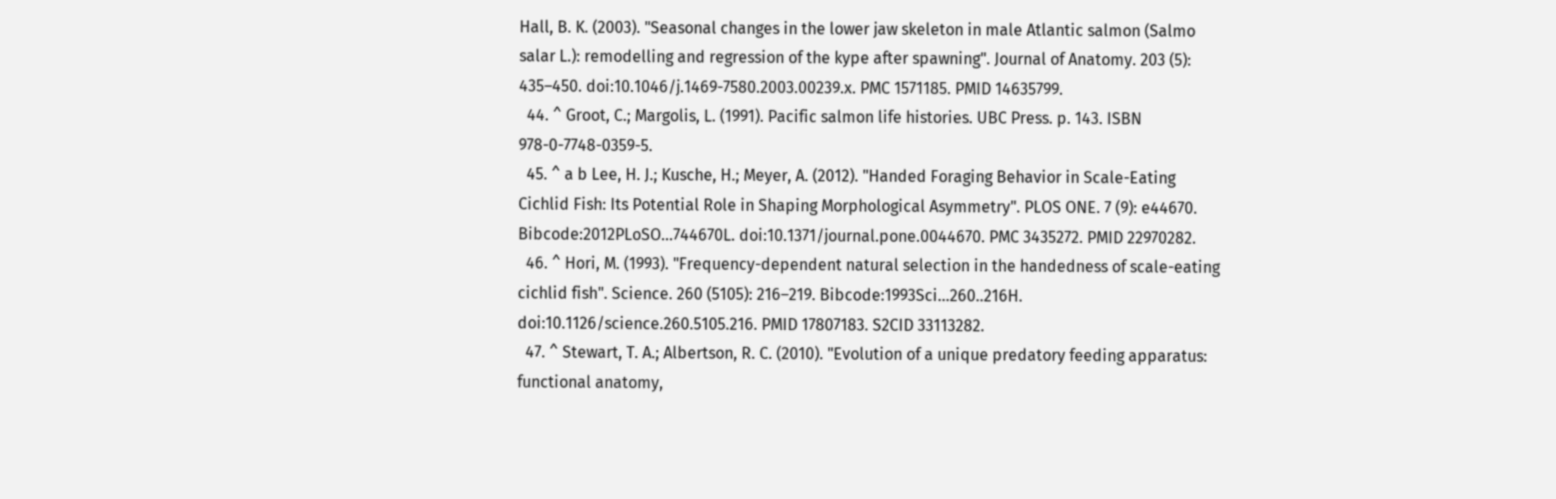Hall, B. K. (2003). "Seasonal changes in the lower jaw skeleton in male Atlantic salmon (Salmo salar L.): remodelling and regression of the kype after spawning". Journal of Anatomy. 203 (5): 435–450. doi:10.1046/j.1469-7580.2003.00239.x. PMC 1571185. PMID 14635799.
  44. ^ Groot, C.; Margolis, L. (1991). Pacific salmon life histories. UBC Press. p. 143. ISBN 978-0-7748-0359-5.
  45. ^ a b Lee, H. J.; Kusche, H.; Meyer, A. (2012). "Handed Foraging Behavior in Scale-Eating Cichlid Fish: Its Potential Role in Shaping Morphological Asymmetry". PLOS ONE. 7 (9): e44670. Bibcode:2012PLoSO...744670L. doi:10.1371/journal.pone.0044670. PMC 3435272. PMID 22970282.
  46. ^ Hori, M. (1993). "Frequency-dependent natural selection in the handedness of scale-eating cichlid fish". Science. 260 (5105): 216–219. Bibcode:1993Sci...260..216H. doi:10.1126/science.260.5105.216. PMID 17807183. S2CID 33113282.
  47. ^ Stewart, T. A.; Albertson, R. C. (2010). "Evolution of a unique predatory feeding apparatus: functional anatomy,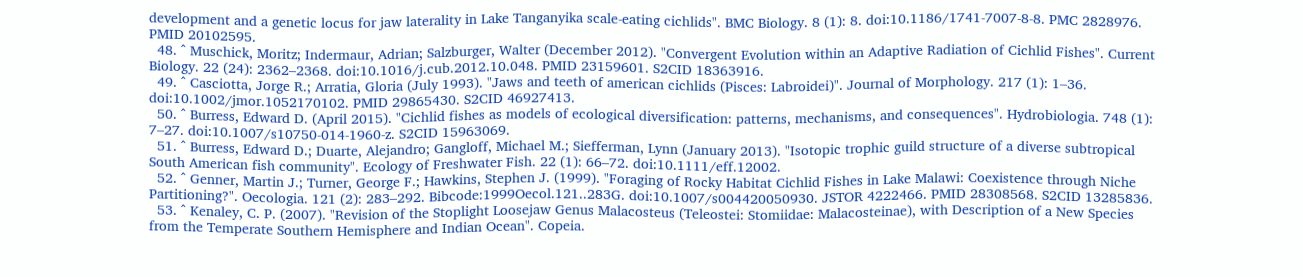development and a genetic locus for jaw laterality in Lake Tanganyika scale-eating cichlids". BMC Biology. 8 (1): 8. doi:10.1186/1741-7007-8-8. PMC 2828976. PMID 20102595.
  48. ^ Muschick, Moritz; Indermaur, Adrian; Salzburger, Walter (December 2012). "Convergent Evolution within an Adaptive Radiation of Cichlid Fishes". Current Biology. 22 (24): 2362–2368. doi:10.1016/j.cub.2012.10.048. PMID 23159601. S2CID 18363916.
  49. ^ Casciotta, Jorge R.; Arratia, Gloria (July 1993). "Jaws and teeth of american cichlids (Pisces: Labroidei)". Journal of Morphology. 217 (1): 1–36. doi:10.1002/jmor.1052170102. PMID 29865430. S2CID 46927413.
  50. ^ Burress, Edward D. (April 2015). "Cichlid fishes as models of ecological diversification: patterns, mechanisms, and consequences". Hydrobiologia. 748 (1): 7–27. doi:10.1007/s10750-014-1960-z. S2CID 15963069.
  51. ^ Burress, Edward D.; Duarte, Alejandro; Gangloff, Michael M.; Siefferman, Lynn (January 2013). "Isotopic trophic guild structure of a diverse subtropical South American fish community". Ecology of Freshwater Fish. 22 (1): 66–72. doi:10.1111/eff.12002.
  52. ^ Genner, Martin J.; Turner, George F.; Hawkins, Stephen J. (1999). "Foraging of Rocky Habitat Cichlid Fishes in Lake Malawi: Coexistence through Niche Partitioning?". Oecologia. 121 (2): 283–292. Bibcode:1999Oecol.121..283G. doi:10.1007/s004420050930. JSTOR 4222466. PMID 28308568. S2CID 13285836.
  53. ^ Kenaley, C. P. (2007). "Revision of the Stoplight Loosejaw Genus Malacosteus (Teleostei: Stomiidae: Malacosteinae), with Description of a New Species from the Temperate Southern Hemisphere and Indian Ocean". Copeia.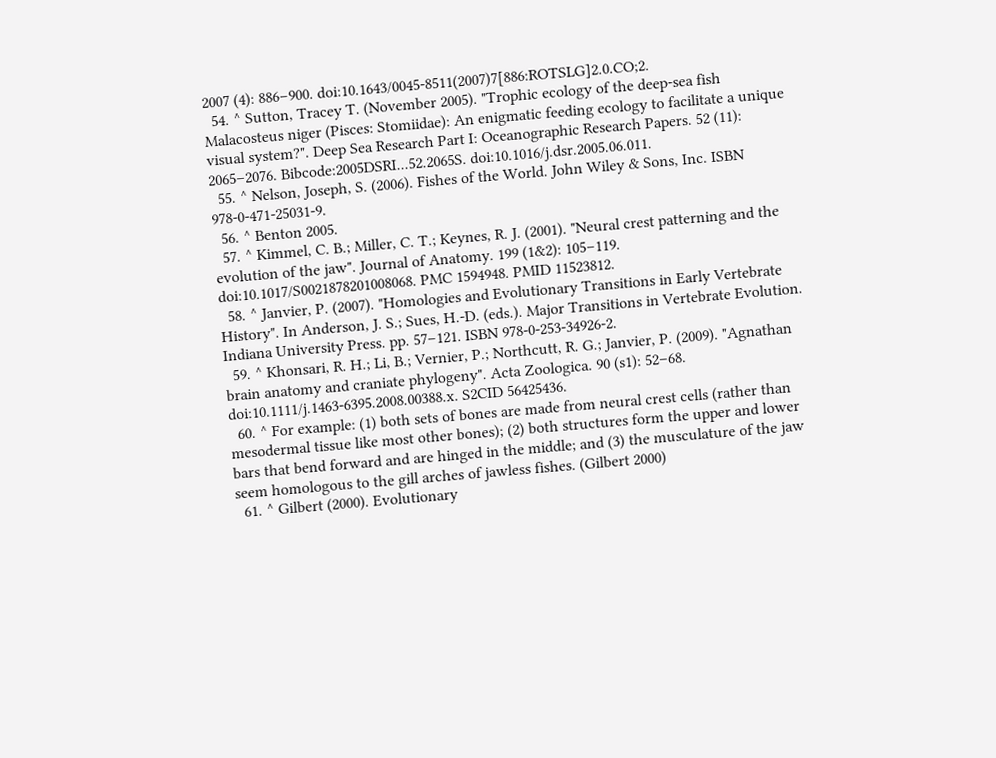2007 (4): 886–900. doi:10.1643/0045-8511(2007)7[886:ROTSLG]2.0.CO;2.
  54. ^ Sutton, Tracey T. (November 2005). "Trophic ecology of the deep-sea fish Malacosteus niger (Pisces: Stomiidae): An enigmatic feeding ecology to facilitate a unique visual system?". Deep Sea Research Part I: Oceanographic Research Papers. 52 (11): 2065–2076. Bibcode:2005DSRI...52.2065S. doi:10.1016/j.dsr.2005.06.011.
  55. ^ Nelson, Joseph, S. (2006). Fishes of the World. John Wiley & Sons, Inc. ISBN 978-0-471-25031-9.
  56. ^ Benton 2005.
  57. ^ Kimmel, C. B.; Miller, C. T.; Keynes, R. J. (2001). "Neural crest patterning and the evolution of the jaw". Journal of Anatomy. 199 (1&2): 105–119. doi:10.1017/S0021878201008068. PMC 1594948. PMID 11523812.
  58. ^ Janvier, P. (2007). "Homologies and Evolutionary Transitions in Early Vertebrate History". In Anderson, J. S.; Sues, H.-D. (eds.). Major Transitions in Vertebrate Evolution. Indiana University Press. pp. 57–121. ISBN 978-0-253-34926-2.
  59. ^ Khonsari, R. H.; Li, B.; Vernier, P.; Northcutt, R. G.; Janvier, P. (2009). "Agnathan brain anatomy and craniate phylogeny". Acta Zoologica. 90 (s1): 52–68. doi:10.1111/j.1463-6395.2008.00388.x. S2CID 56425436.
  60. ^ For example: (1) both sets of bones are made from neural crest cells (rather than mesodermal tissue like most other bones); (2) both structures form the upper and lower bars that bend forward and are hinged in the middle; and (3) the musculature of the jaw seem homologous to the gill arches of jawless fishes. (Gilbert 2000)
  61. ^ Gilbert (2000). Evolutionary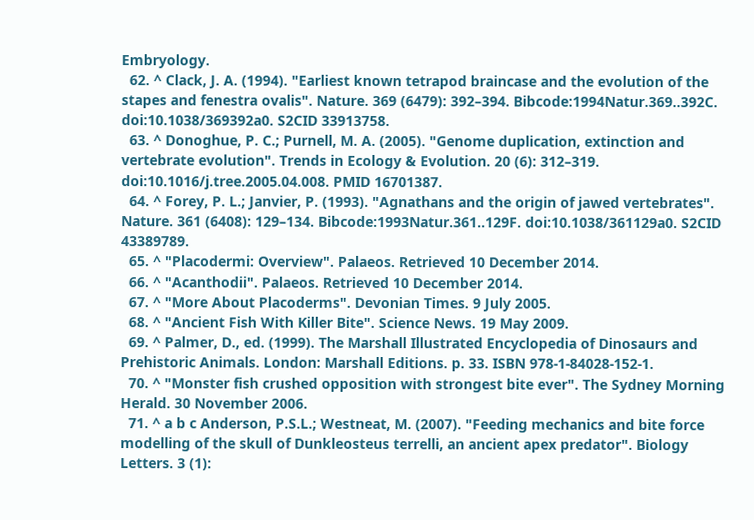Embryology.
  62. ^ Clack, J. A. (1994). "Earliest known tetrapod braincase and the evolution of the stapes and fenestra ovalis". Nature. 369 (6479): 392–394. Bibcode:1994Natur.369..392C. doi:10.1038/369392a0. S2CID 33913758.
  63. ^ Donoghue, P. C.; Purnell, M. A. (2005). "Genome duplication, extinction and vertebrate evolution". Trends in Ecology & Evolution. 20 (6): 312–319. doi:10.1016/j.tree.2005.04.008. PMID 16701387.
  64. ^ Forey, P. L.; Janvier, P. (1993). "Agnathans and the origin of jawed vertebrates". Nature. 361 (6408): 129–134. Bibcode:1993Natur.361..129F. doi:10.1038/361129a0. S2CID 43389789.
  65. ^ "Placodermi: Overview". Palaeos. Retrieved 10 December 2014.
  66. ^ "Acanthodii". Palaeos. Retrieved 10 December 2014.
  67. ^ "More About Placoderms". Devonian Times. 9 July 2005.
  68. ^ "Ancient Fish With Killer Bite". Science News. 19 May 2009.
  69. ^ Palmer, D., ed. (1999). The Marshall Illustrated Encyclopedia of Dinosaurs and Prehistoric Animals. London: Marshall Editions. p. 33. ISBN 978-1-84028-152-1.
  70. ^ "Monster fish crushed opposition with strongest bite ever". The Sydney Morning Herald. 30 November 2006.
  71. ^ a b c Anderson, P.S.L.; Westneat, M. (2007). "Feeding mechanics and bite force modelling of the skull of Dunkleosteus terrelli, an ancient apex predator". Biology Letters. 3 (1):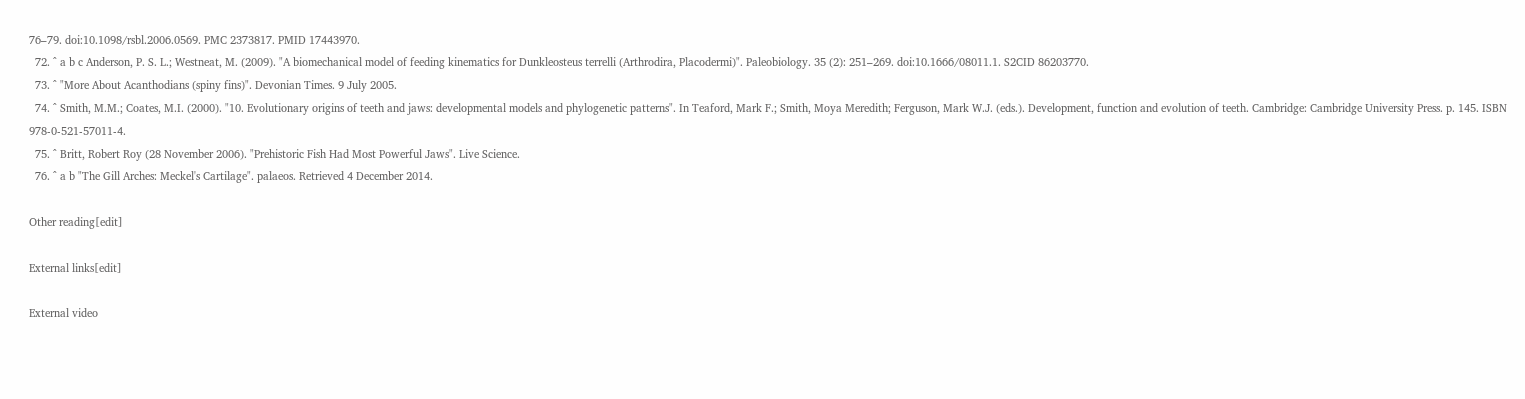76–79. doi:10.1098/rsbl.2006.0569. PMC 2373817. PMID 17443970.
  72. ^ a b c Anderson, P. S. L.; Westneat, M. (2009). "A biomechanical model of feeding kinematics for Dunkleosteus terrelli (Arthrodira, Placodermi)". Paleobiology. 35 (2): 251–269. doi:10.1666/08011.1. S2CID 86203770.
  73. ^ "More About Acanthodians (spiny fins)". Devonian Times. 9 July 2005.
  74. ^ Smith, M.M.; Coates, M.I. (2000). "10. Evolutionary origins of teeth and jaws: developmental models and phylogenetic patterns". In Teaford, Mark F.; Smith, Moya Meredith; Ferguson, Mark W.J. (eds.). Development, function and evolution of teeth. Cambridge: Cambridge University Press. p. 145. ISBN 978-0-521-57011-4.
  75. ^ Britt, Robert Roy (28 November 2006). "Prehistoric Fish Had Most Powerful Jaws". Live Science.
  76. ^ a b "The Gill Arches: Meckel's Cartilage". palaeos. Retrieved 4 December 2014.

Other reading[edit]

External links[edit]

External video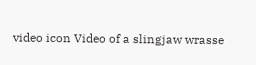video icon Video of a slingjaw wrasse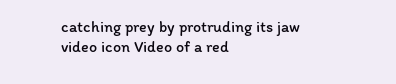catching prey by protruding its jaw
video icon Video of a red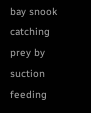bay snook catching prey by suction feeding